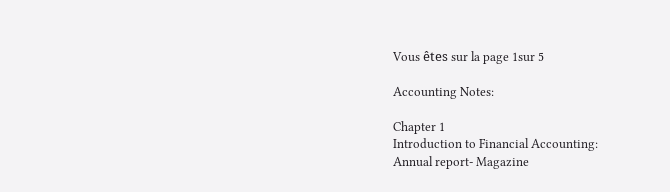Vous êtes sur la page 1sur 5

Accounting Notes:

Chapter 1
Introduction to Financial Accounting:
Annual report- Magazine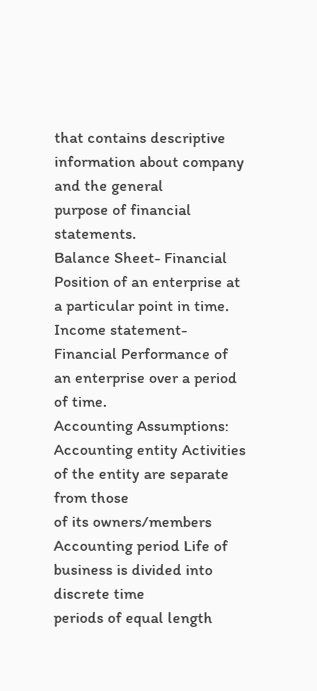that contains descriptive information about company and the general
purpose of financial statements.
Balance Sheet- Financial Position of an enterprise at a particular point in time.
Income statement- Financial Performance of an enterprise over a period of time.
Accounting Assumptions:
Accounting entity Activities of the entity are separate from those
of its owners/members
Accounting period Life of business is divided into discrete time
periods of equal length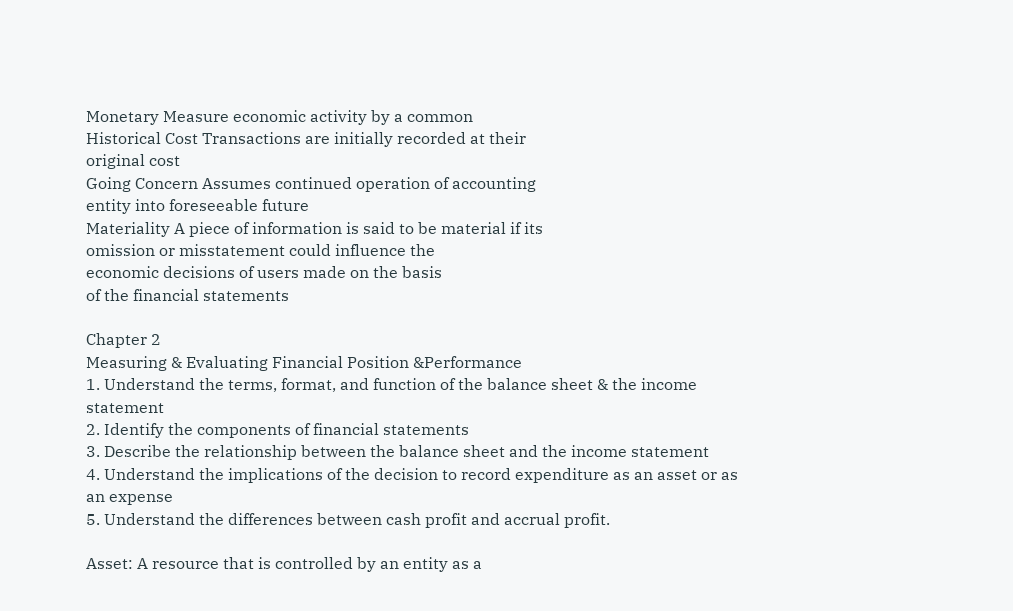Monetary Measure economic activity by a common
Historical Cost Transactions are initially recorded at their
original cost
Going Concern Assumes continued operation of accounting
entity into foreseeable future
Materiality A piece of information is said to be material if its
omission or misstatement could influence the
economic decisions of users made on the basis
of the financial statements

Chapter 2
Measuring & Evaluating Financial Position &Performance
1. Understand the terms, format, and function of the balance sheet & the income statement
2. Identify the components of financial statements
3. Describe the relationship between the balance sheet and the income statement
4. Understand the implications of the decision to record expenditure as an asset or as an expense
5. Understand the differences between cash profit and accrual profit.

Asset: A resource that is controlled by an entity as a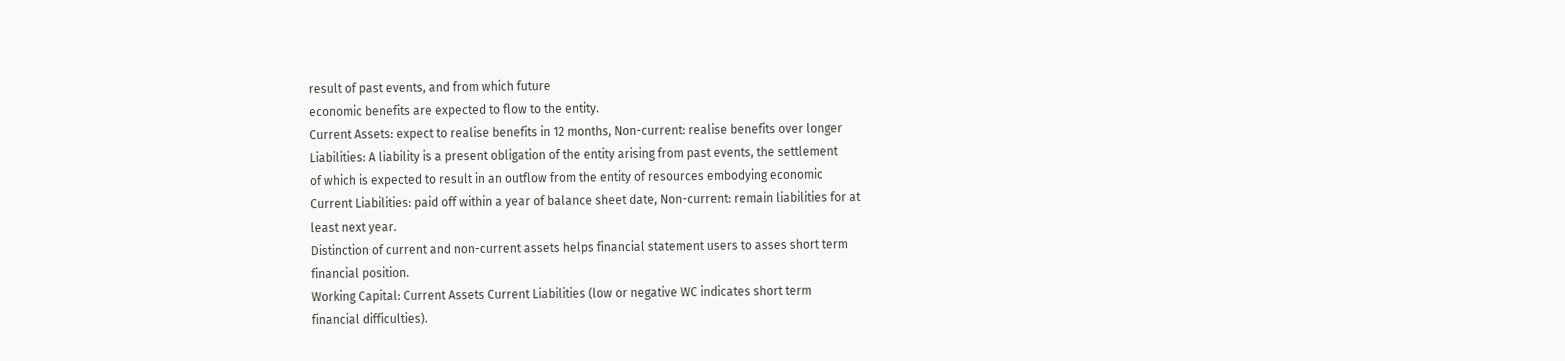result of past events, and from which future
economic benefits are expected to flow to the entity.
Current Assets: expect to realise benefits in 12 months, Non-current: realise benefits over longer
Liabilities: A liability is a present obligation of the entity arising from past events, the settlement
of which is expected to result in an outflow from the entity of resources embodying economic
Current Liabilities: paid off within a year of balance sheet date, Non-current: remain liabilities for at
least next year.
Distinction of current and non-current assets helps financial statement users to asses short term
financial position.
Working Capital: Current Assets Current Liabilities (low or negative WC indicates short term
financial difficulties).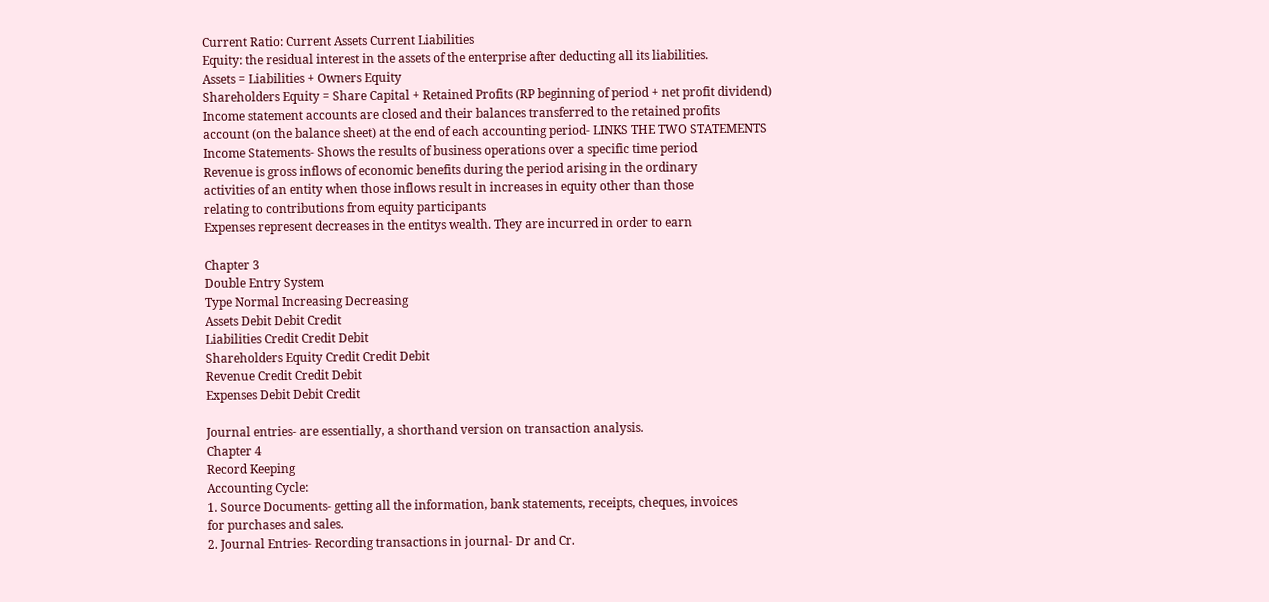Current Ratio: Current Assets Current Liabilities
Equity: the residual interest in the assets of the enterprise after deducting all its liabilities.
Assets = Liabilities + Owners Equity
Shareholders Equity = Share Capital + Retained Profits (RP beginning of period + net profit dividend)
Income statement accounts are closed and their balances transferred to the retained profits
account (on the balance sheet) at the end of each accounting period- LINKS THE TWO STATEMENTS
Income Statements- Shows the results of business operations over a specific time period
Revenue is gross inflows of economic benefits during the period arising in the ordinary
activities of an entity when those inflows result in increases in equity other than those
relating to contributions from equity participants
Expenses represent decreases in the entitys wealth. They are incurred in order to earn

Chapter 3
Double Entry System
Type Normal Increasing Decreasing
Assets Debit Debit Credit
Liabilities Credit Credit Debit
Shareholders Equity Credit Credit Debit
Revenue Credit Credit Debit
Expenses Debit Debit Credit

Journal entries- are essentially, a shorthand version on transaction analysis.
Chapter 4
Record Keeping
Accounting Cycle:
1. Source Documents- getting all the information, bank statements, receipts, cheques, invoices
for purchases and sales.
2. Journal Entries- Recording transactions in journal- Dr and Cr.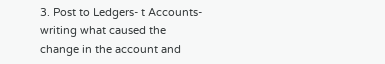3. Post to Ledgers- t Accounts- writing what caused the change in the account and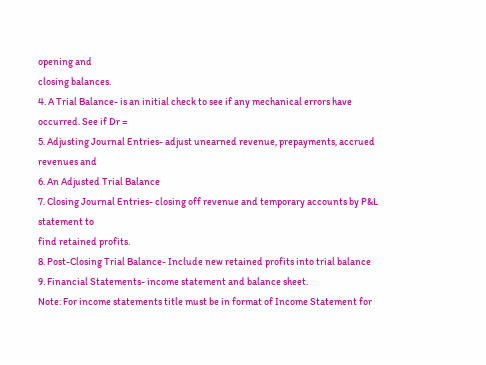opening and
closing balances.
4. A Trial Balance- is an initial check to see if any mechanical errors have occurred. See if Dr =
5. Adjusting Journal Entries- adjust unearned revenue, prepayments, accrued revenues and
6. An Adjusted Trial Balance
7. Closing Journal Entries- closing off revenue and temporary accounts by P&L statement to
find retained profits.
8. Post-Closing Trial Balance- Include new retained profits into trial balance
9. Financial Statements- income statement and balance sheet.
Note: For income statements title must be in format of Income Statement for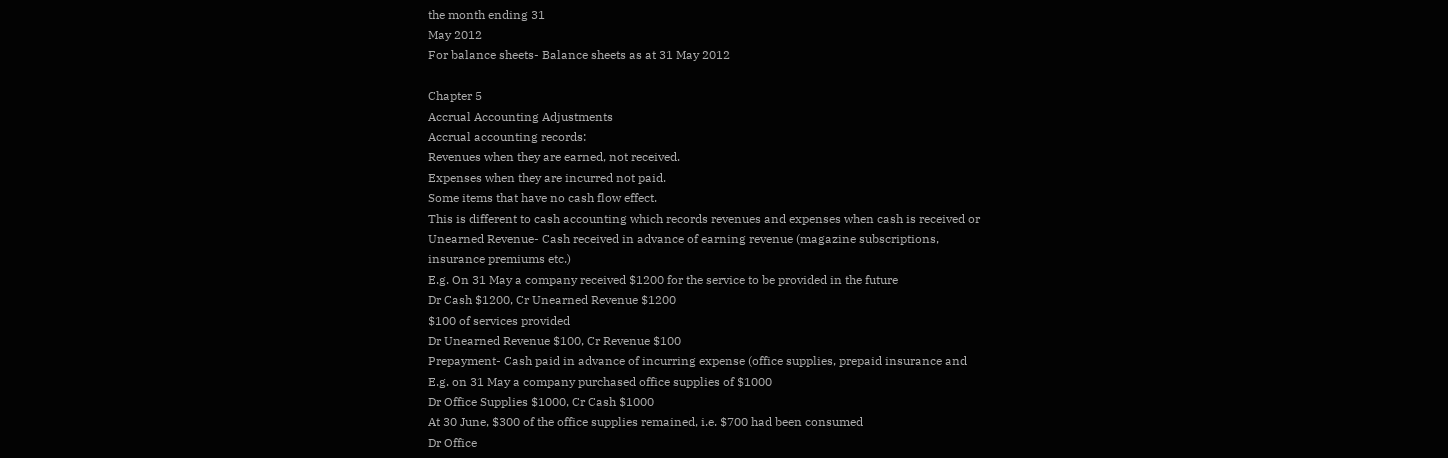the month ending 31
May 2012
For balance sheets- Balance sheets as at 31 May 2012

Chapter 5
Accrual Accounting Adjustments
Accrual accounting records:
Revenues when they are earned, not received.
Expenses when they are incurred not paid.
Some items that have no cash flow effect.
This is different to cash accounting which records revenues and expenses when cash is received or
Unearned Revenue- Cash received in advance of earning revenue (magazine subscriptions,
insurance premiums etc.)
E.g. On 31 May a company received $1200 for the service to be provided in the future
Dr Cash $1200, Cr Unearned Revenue $1200
$100 of services provided
Dr Unearned Revenue $100, Cr Revenue $100
Prepayment- Cash paid in advance of incurring expense (office supplies, prepaid insurance and
E.g. on 31 May a company purchased office supplies of $1000
Dr Office Supplies $1000, Cr Cash $1000
At 30 June, $300 of the office supplies remained, i.e. $700 had been consumed
Dr Office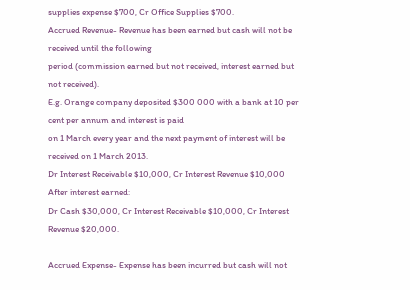supplies expense $700, Cr Office Supplies $700.
Accrued Revenue- Revenue has been earned but cash will not be received until the following
period (commission earned but not received, interest earned but not received).
E.g. Orange company deposited $300 000 with a bank at 10 per cent per annum and interest is paid
on 1 March every year and the next payment of interest will be received on 1 March 2013.
Dr Interest Receivable $10,000, Cr Interest Revenue $10,000
After interest earned:
Dr Cash $30,000, Cr Interest Receivable $10,000, Cr Interest Revenue $20,000.

Accrued Expense- Expense has been incurred but cash will not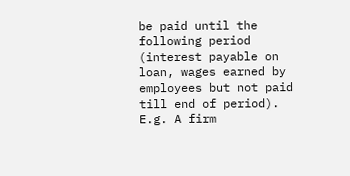be paid until the following period
(interest payable on loan, wages earned by employees but not paid till end of period).
E.g. A firm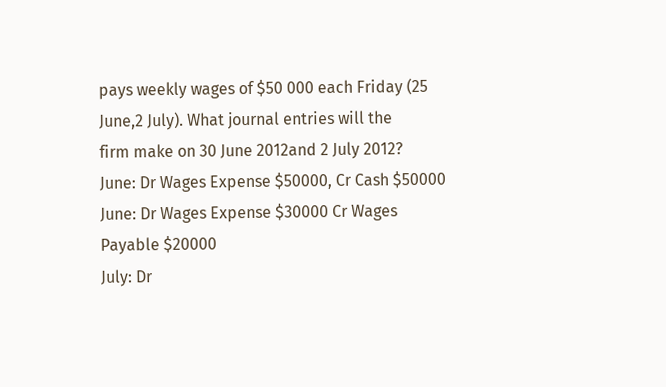pays weekly wages of $50 000 each Friday (25 June,2 July). What journal entries will the
firm make on 30 June 2012and 2 July 2012?
June: Dr Wages Expense $50000, Cr Cash $50000
June: Dr Wages Expense $30000 Cr Wages Payable $20000
July: Dr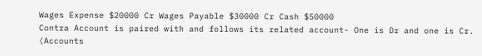Wages Expense $20000 Cr Wages Payable $30000 Cr Cash $50000
Contra Account is paired with and follows its related account- One is Dr and one is Cr. (Accounts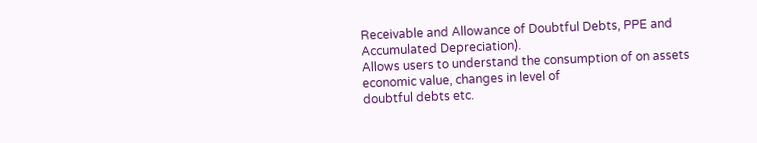Receivable and Allowance of Doubtful Debts, PPE and Accumulated Depreciation).
Allows users to understand the consumption of on assets economic value, changes in level of
doubtful debts etc.